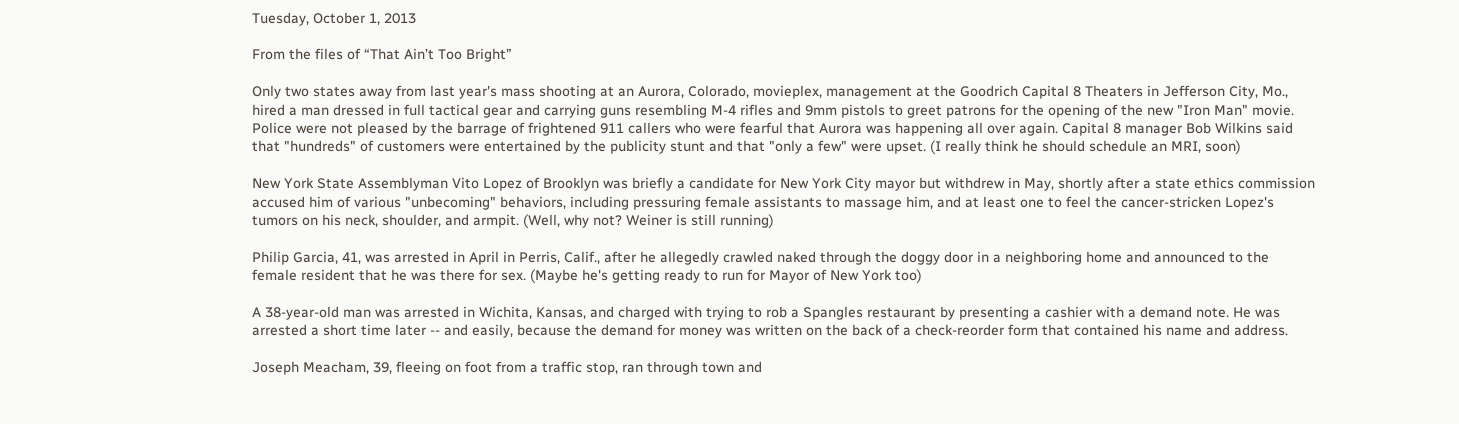Tuesday, October 1, 2013

From the files of “That Ain’t Too Bright”

Only two states away from last year's mass shooting at an Aurora, Colorado, movieplex, management at the Goodrich Capital 8 Theaters in Jefferson City, Mo., hired a man dressed in full tactical gear and carrying guns resembling M-4 rifles and 9mm pistols to greet patrons for the opening of the new "Iron Man" movie. Police were not pleased by the barrage of frightened 911 callers who were fearful that Aurora was happening all over again. Capital 8 manager Bob Wilkins said that "hundreds" of customers were entertained by the publicity stunt and that "only a few" were upset. (I really think he should schedule an MRI, soon)

New York State Assemblyman Vito Lopez of Brooklyn was briefly a candidate for New York City mayor but withdrew in May, shortly after a state ethics commission accused him of various "unbecoming" behaviors, including pressuring female assistants to massage him, and at least one to feel the cancer-stricken Lopez's tumors on his neck, shoulder, and armpit. (Well, why not? Weiner is still running)

Philip Garcia, 41, was arrested in April in Perris, Calif., after he allegedly crawled naked through the doggy door in a neighboring home and announced to the female resident that he was there for sex. (Maybe he's getting ready to run for Mayor of New York too)

A 38-year-old man was arrested in Wichita, Kansas, and charged with trying to rob a Spangles restaurant by presenting a cashier with a demand note. He was arrested a short time later -- and easily, because the demand for money was written on the back of a check-reorder form that contained his name and address.

Joseph Meacham, 39, fleeing on foot from a traffic stop, ran through town and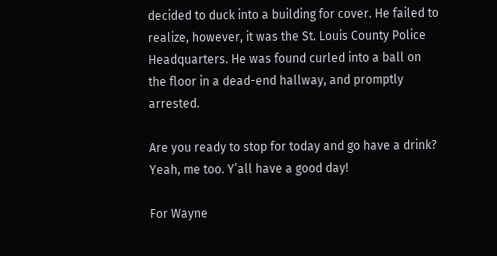decided to duck into a building for cover. He failed to realize, however, it was the St. Louis County Police Headquarters. He was found curled into a ball on the floor in a dead-end hallway, and promptly arrested.

Are you ready to stop for today and go have a drink? Yeah, me too. Y’all have a good day!

For Wayne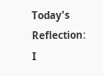Today's Reflection:
I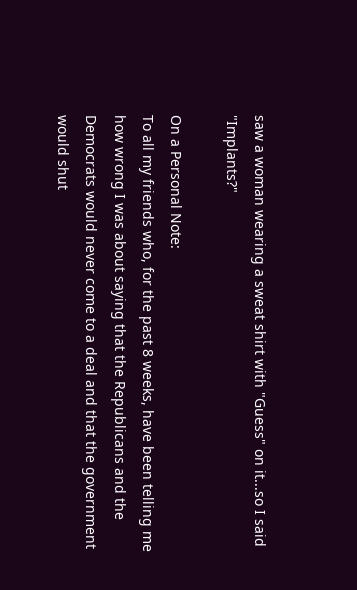saw a woman wearing a sweat shirt with "Guess" on it...so I said "Implants?"

On a Personal Note:
To all my friends who, for the past 8 weeks, have been telling me how wrong I was about saying that the Republicans and the Democrats would never come to a deal and that the government would shut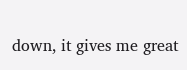down, it gives me great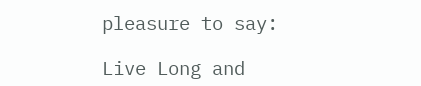pleasure to say:

Live Long and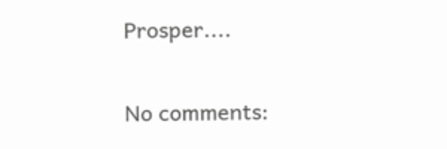Prosper....

No comments: